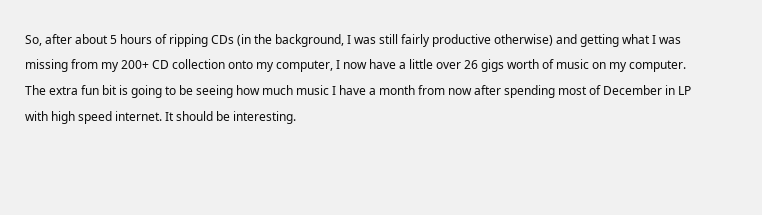So, after about 5 hours of ripping CDs (in the background, I was still fairly productive otherwise) and getting what I was missing from my 200+ CD collection onto my computer, I now have a little over 26 gigs worth of music on my computer. The extra fun bit is going to be seeing how much music I have a month from now after spending most of December in LP with high speed internet. It should be interesting.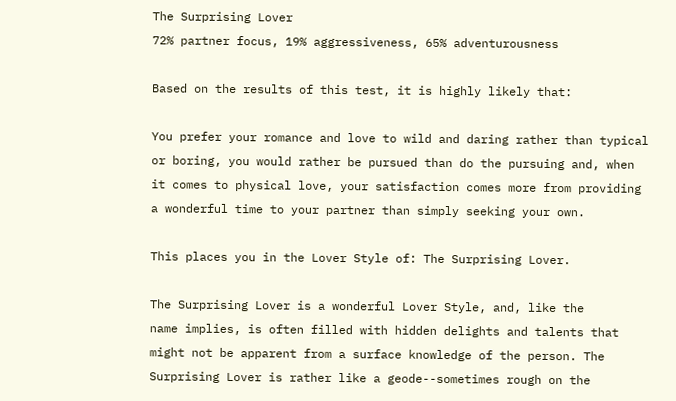The Surprising Lover
72% partner focus, 19% aggressiveness, 65% adventurousness

Based on the results of this test, it is highly likely that:

You prefer your romance and love to wild and daring rather than typical
or boring, you would rather be pursued than do the pursuing and, when
it comes to physical love, your satisfaction comes more from providing
a wonderful time to your partner than simply seeking your own.

This places you in the Lover Style of: The Surprising Lover.

The Surprising Lover is a wonderful Lover Style, and, like the
name implies, is often filled with hidden delights and talents that
might not be apparent from a surface knowledge of the person. The
Surprising Lover is rather like a geode--sometimes rough on the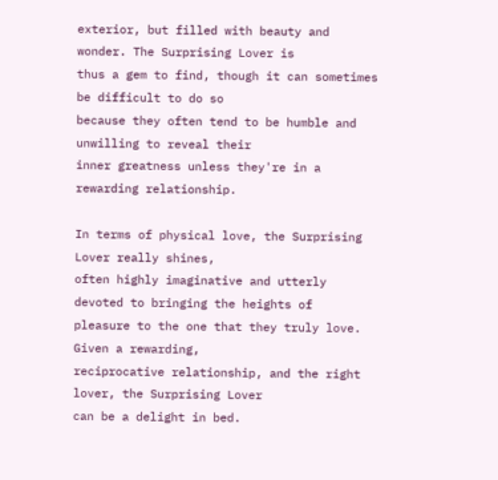exterior, but filled with beauty and wonder. The Surprising Lover is
thus a gem to find, though it can sometimes be difficult to do so
because they often tend to be humble and unwilling to reveal their
inner greatness unless they're in a rewarding relationship.

In terms of physical love, the Surprising Lover really shines,
often highly imaginative and utterly devoted to bringing the heights of
pleasure to the one that they truly love. Given a rewarding,
reciprocative relationship, and the right lover, the Surprising Lover
can be a delight in bed.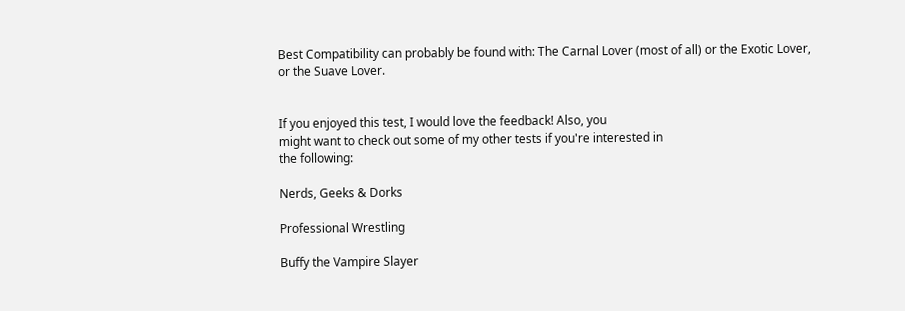Best Compatibility can probably be found with: The Carnal Lover (most of all) or the Exotic Lover, or the Suave Lover.


If you enjoyed this test, I would love the feedback! Also, you
might want to check out some of my other tests if you're interested in
the following:

Nerds, Geeks & Dorks

Professional Wrestling

Buffy the Vampire Slayer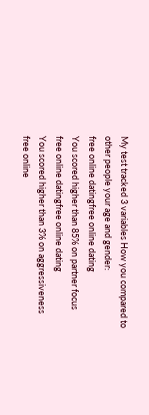My test tracked 3 variables How you compared to other people your age and gender:
free online datingfree online dating
You scored higher than 85% on partner focus
free online datingfree online dating
You scored higher than 3% on aggressiveness
free online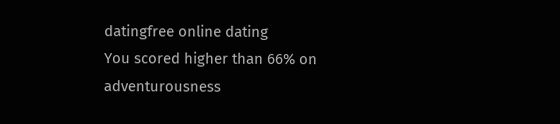datingfree online dating
You scored higher than 66% on adventurousness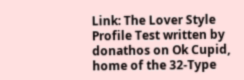Link: The Lover Style Profile Test written by donathos on Ok Cupid, home of the 32-Type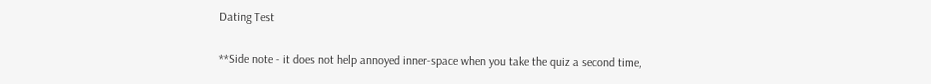Dating Test

**Side note - it does not help annoyed inner-space when you take the quiz a second time,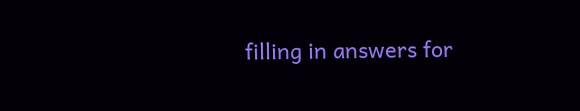filling in answers for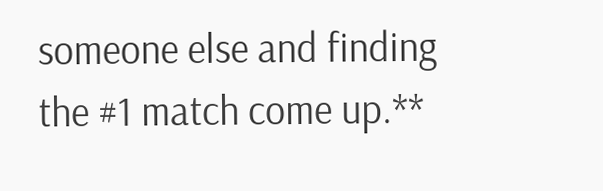someone else and finding the #1 match come up.**